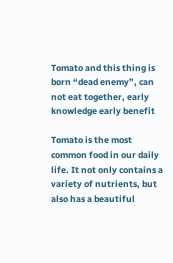Tomato and this thing is born “dead enemy”, can not eat together, early knowledge early benefit

Tomato is the most common food in our daily life. It not only contains a variety of nutrients, but also has a beautiful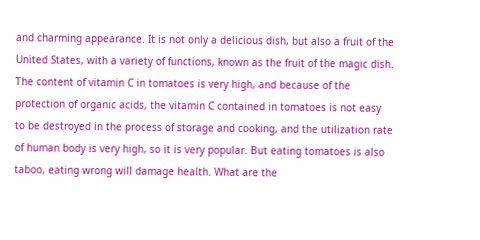and charming appearance. It is not only a delicious dish, but also a fruit of the United States, with a variety of functions, known as the fruit of the magic dish. The content of vitamin C in tomatoes is very high, and because of the protection of organic acids, the vitamin C contained in tomatoes is not easy to be destroyed in the process of storage and cooking, and the utilization rate of human body is very high, so it is very popular. But eating tomatoes is also taboo, eating wrong will damage health. What are the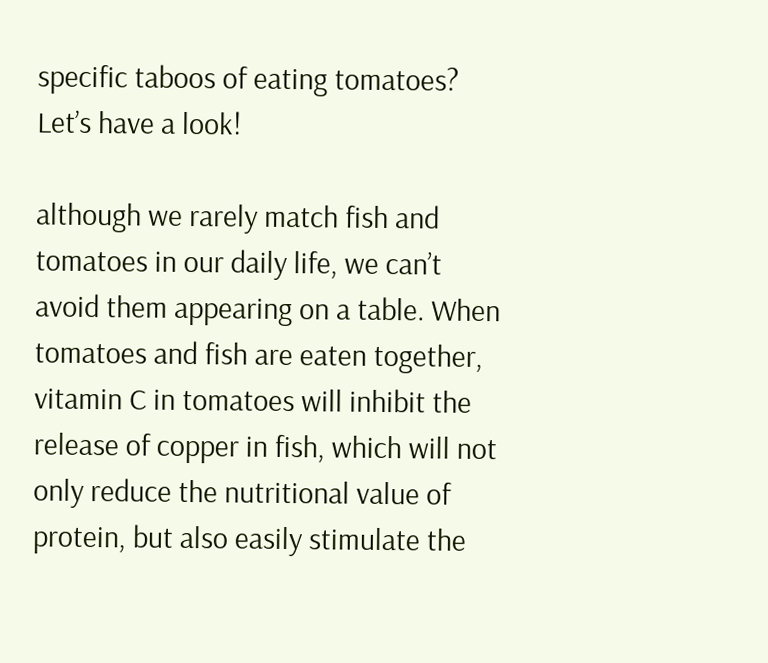specific taboos of eating tomatoes? Let’s have a look!

although we rarely match fish and tomatoes in our daily life, we can’t avoid them appearing on a table. When tomatoes and fish are eaten together, vitamin C in tomatoes will inhibit the release of copper in fish, which will not only reduce the nutritional value of protein, but also easily stimulate the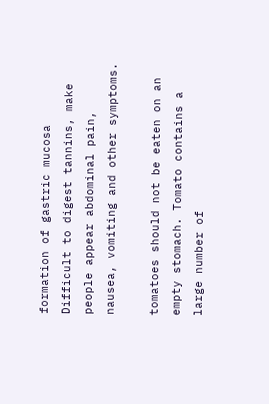formation of gastric mucosa Difficult to digest tannins, make people appear abdominal pain, nausea, vomiting and other symptoms.

tomatoes should not be eaten on an empty stomach. Tomato contains a large number of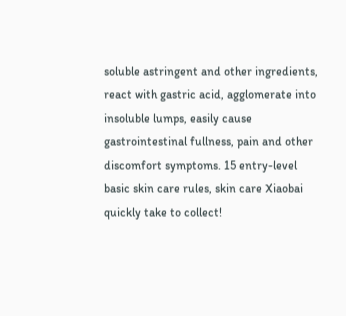soluble astringent and other ingredients, react with gastric acid, agglomerate into insoluble lumps, easily cause gastrointestinal fullness, pain and other discomfort symptoms. 15 entry-level basic skin care rules, skin care Xiaobai quickly take to collect!